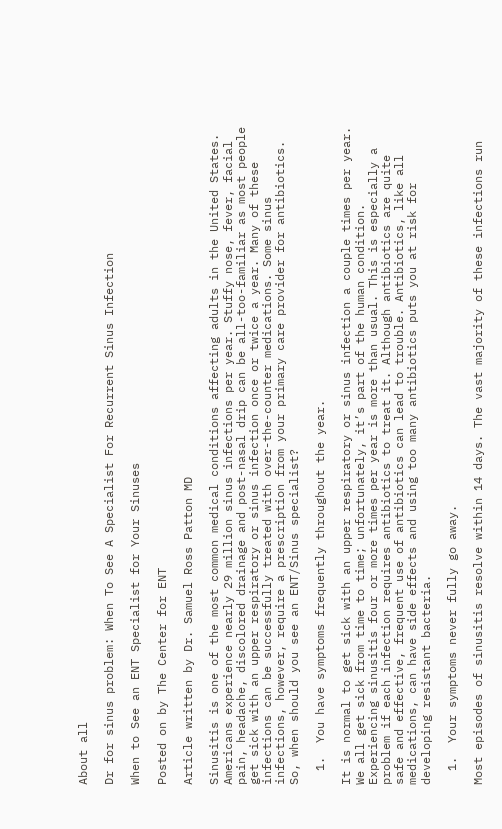About all

Dr for sinus problem: When To See A Specialist For Recurrent Sinus Infection

When to See an ENT Specialist for Your Sinuses

Posted on by The Center for ENT

Article written by Dr. Samuel Ross Patton MD

Sinusitis is one of the most common medical conditions affecting adults in the United States. Americans experience nearly 29 million sinus infections per year. Stuffy nose, fever, facial pain, headache, discolored drainage and post-nasal drip can be all-too-familiar as most people get sick with an upper respiratory or sinus infection once or twice a year. Many of these infections can be successfully treated with over-the-counter medications. Some sinus infections, however, require a prescription from your primary care provider for antibiotics. So, when should you see an ENT/Sinus specialist?

  1.  You have symptoms frequently throughout the year.

It is normal to get sick with an upper respiratory or sinus infection a couple times per year.  We all get sick from time to time; unfortunately, it’s part of the human condition. Experiencing sinusitis four or more times per year is more than usual. This is especially a problem if each infection requires antibiotics to treat it. Although antibiotics are quite safe and effective, frequent use of antibiotics can lead to trouble. Antibiotics, like all medications, can have side effects and using too many antibiotics puts you at risk for developing resistant bacteria.

  1.  Your symptoms never fully go away.

Most episodes of sinusitis resolve within 14 days. The vast majority of these infections run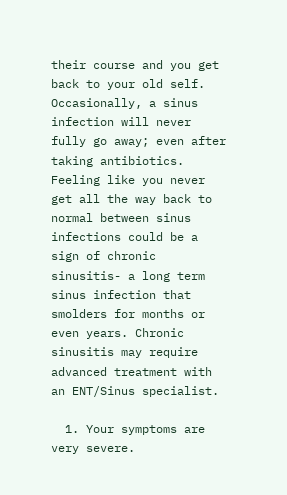their course and you get back to your old self. Occasionally, a sinus infection will never fully go away; even after taking antibiotics. Feeling like you never get all the way back to normal between sinus infections could be a sign of chronic sinusitis- a long term sinus infection that smolders for months or even years. Chronic sinusitis may require advanced treatment with an ENT/Sinus specialist.

  1. Your symptoms are very severe.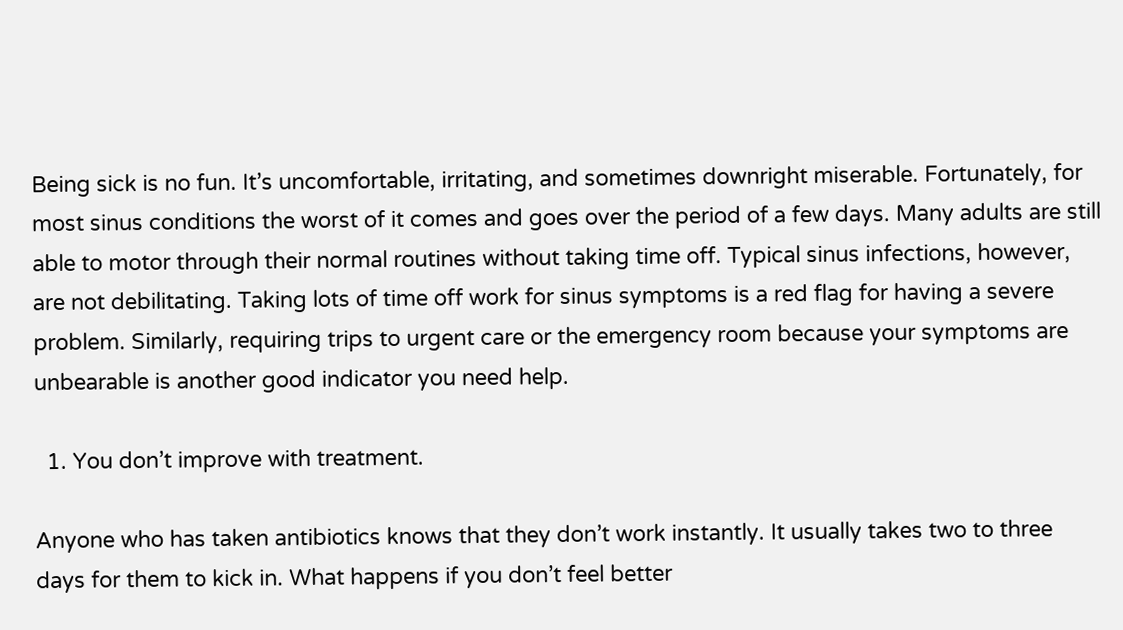Being sick is no fun. It’s uncomfortable, irritating, and sometimes downright miserable. Fortunately, for most sinus conditions the worst of it comes and goes over the period of a few days. Many adults are still able to motor through their normal routines without taking time off. Typical sinus infections, however, are not debilitating. Taking lots of time off work for sinus symptoms is a red flag for having a severe problem. Similarly, requiring trips to urgent care or the emergency room because your symptoms are unbearable is another good indicator you need help.

  1. You don’t improve with treatment.

Anyone who has taken antibiotics knows that they don’t work instantly. It usually takes two to three days for them to kick in. What happens if you don’t feel better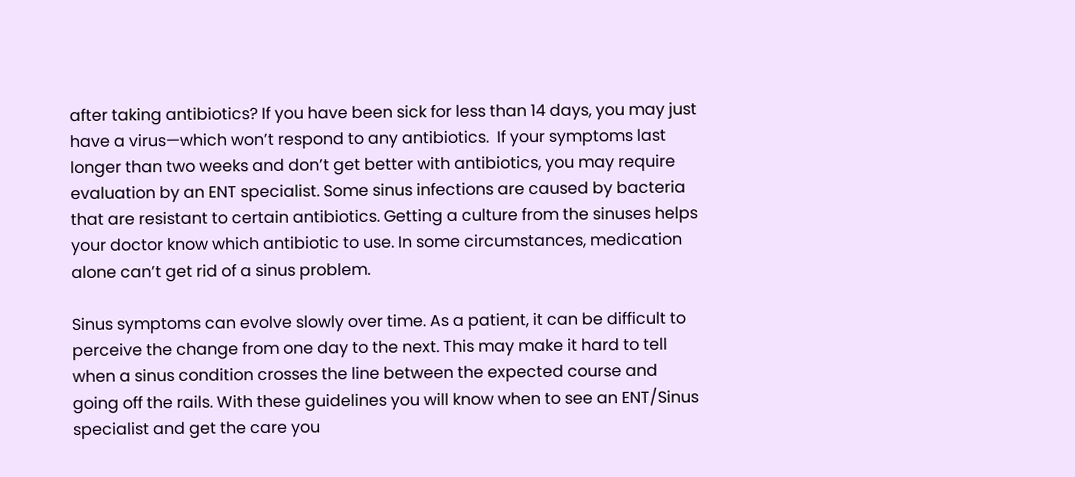after taking antibiotics? If you have been sick for less than 14 days, you may just have a virus—which won’t respond to any antibiotics.  If your symptoms last longer than two weeks and don’t get better with antibiotics, you may require evaluation by an ENT specialist. Some sinus infections are caused by bacteria that are resistant to certain antibiotics. Getting a culture from the sinuses helps your doctor know which antibiotic to use. In some circumstances, medication alone can’t get rid of a sinus problem.

Sinus symptoms can evolve slowly over time. As a patient, it can be difficult to perceive the change from one day to the next. This may make it hard to tell when a sinus condition crosses the line between the expected course and going off the rails. With these guidelines you will know when to see an ENT/Sinus specialist and get the care you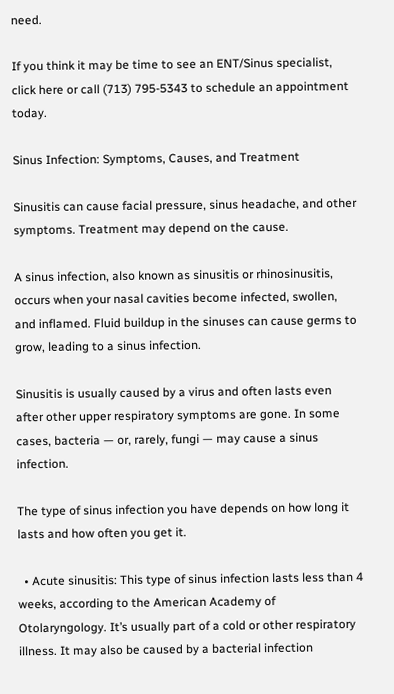need.

If you think it may be time to see an ENT/Sinus specialist, click here or call (713) 795-5343 to schedule an appointment today.

Sinus Infection: Symptoms, Causes, and Treatment

Sinusitis can cause facial pressure, sinus headache, and other symptoms. Treatment may depend on the cause.

A sinus infection, also known as sinusitis or rhinosinusitis, occurs when your nasal cavities become infected, swollen, and inflamed. Fluid buildup in the sinuses can cause germs to grow, leading to a sinus infection.

Sinusitis is usually caused by a virus and often lasts even after other upper respiratory symptoms are gone. In some cases, bacteria — or, rarely, fungi — may cause a sinus infection.

The type of sinus infection you have depends on how long it lasts and how often you get it.

  • Acute sinusitis: This type of sinus infection lasts less than 4 weeks, according to the American Academy of Otolaryngology. It’s usually part of a cold or other respiratory illness. It may also be caused by a bacterial infection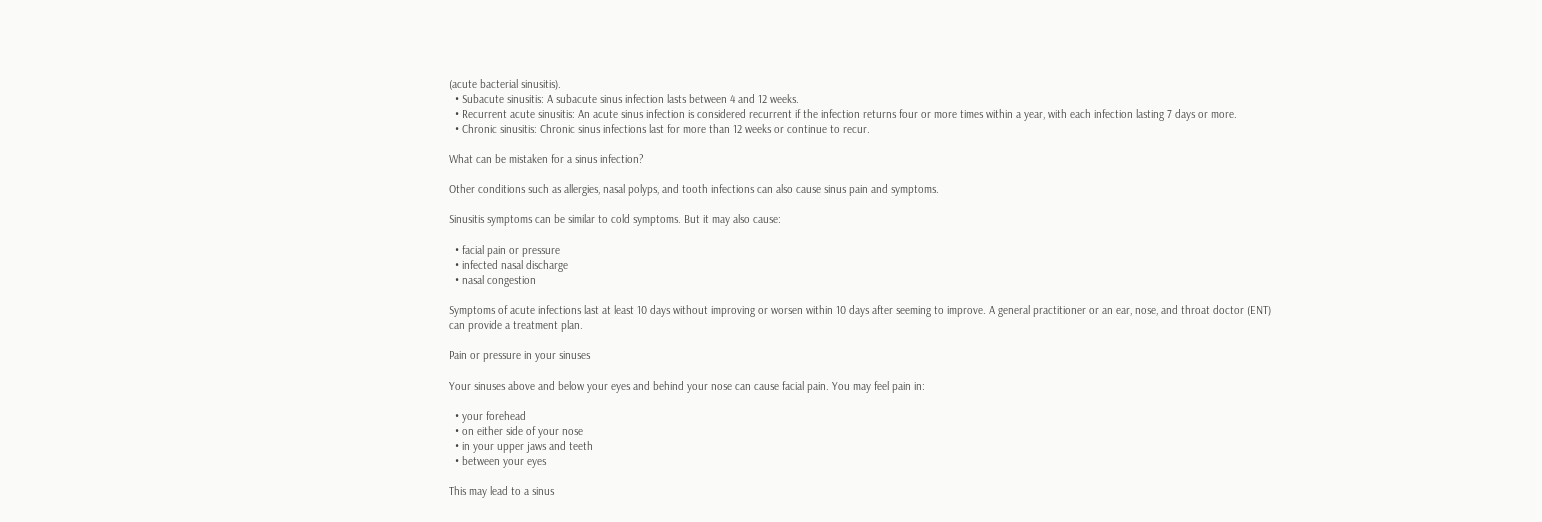(acute bacterial sinusitis).
  • Subacute sinusitis: A subacute sinus infection lasts between 4 and 12 weeks.
  • Recurrent acute sinusitis: An acute sinus infection is considered recurrent if the infection returns four or more times within a year, with each infection lasting 7 days or more.
  • Chronic sinusitis: Chronic sinus infections last for more than 12 weeks or continue to recur.

What can be mistaken for a sinus infection?

Other conditions such as allergies, nasal polyps, and tooth infections can also cause sinus pain and symptoms.

Sinusitis symptoms can be similar to cold symptoms. But it may also cause:

  • facial pain or pressure
  • infected nasal discharge
  • nasal congestion

Symptoms of acute infections last at least 10 days without improving or worsen within 10 days after seeming to improve. A general practitioner or an ear, nose, and throat doctor (ENT) can provide a treatment plan.

Pain or pressure in your sinuses

Your sinuses above and below your eyes and behind your nose can cause facial pain. You may feel pain in:

  • your forehead
  • on either side of your nose
  • in your upper jaws and teeth
  • between your eyes

This may lead to a sinus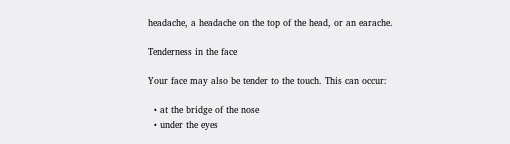headache, a headache on the top of the head, or an earache.

Tenderness in the face

Your face may also be tender to the touch. This can occur:

  • at the bridge of the nose
  • under the eyes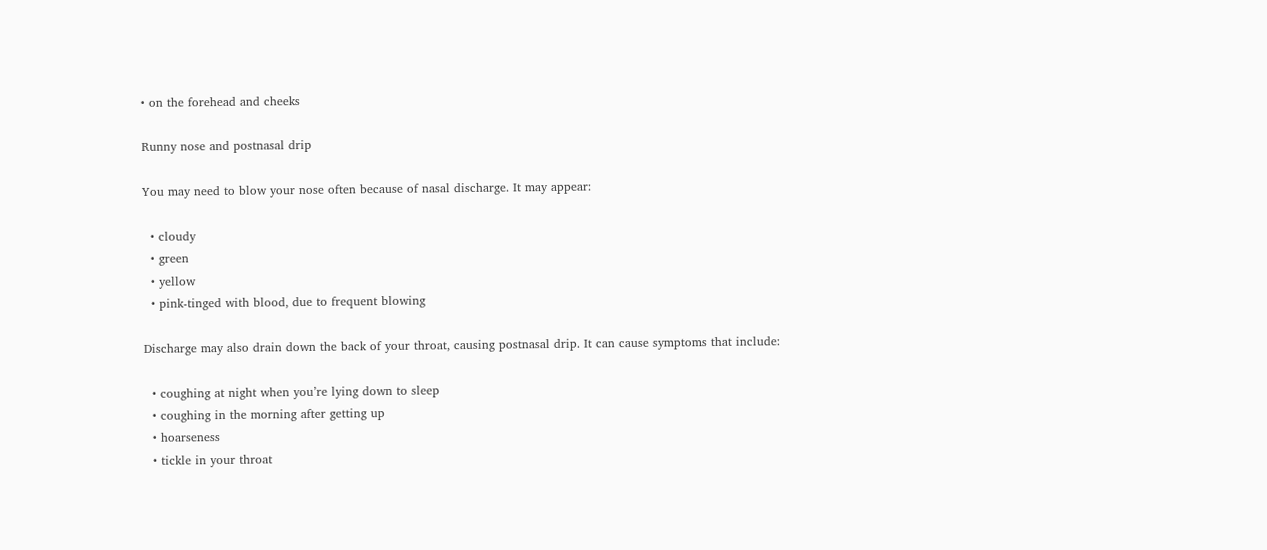• on the forehead and cheeks

Runny nose and postnasal drip

You may need to blow your nose often because of nasal discharge. It may appear:

  • cloudy
  • green
  • yellow
  • pink-tinged with blood, due to frequent blowing

Discharge may also drain down the back of your throat, causing postnasal drip. It can cause symptoms that include:

  • coughing at night when you’re lying down to sleep
  • coughing in the morning after getting up
  • hoarseness
  • tickle in your throat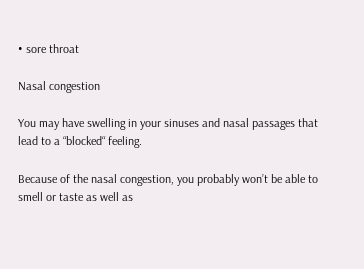• sore throat

Nasal congestion

You may have swelling in your sinuses and nasal passages that lead to a “blocked“ feeling.

Because of the nasal congestion, you probably won’t be able to smell or taste as well as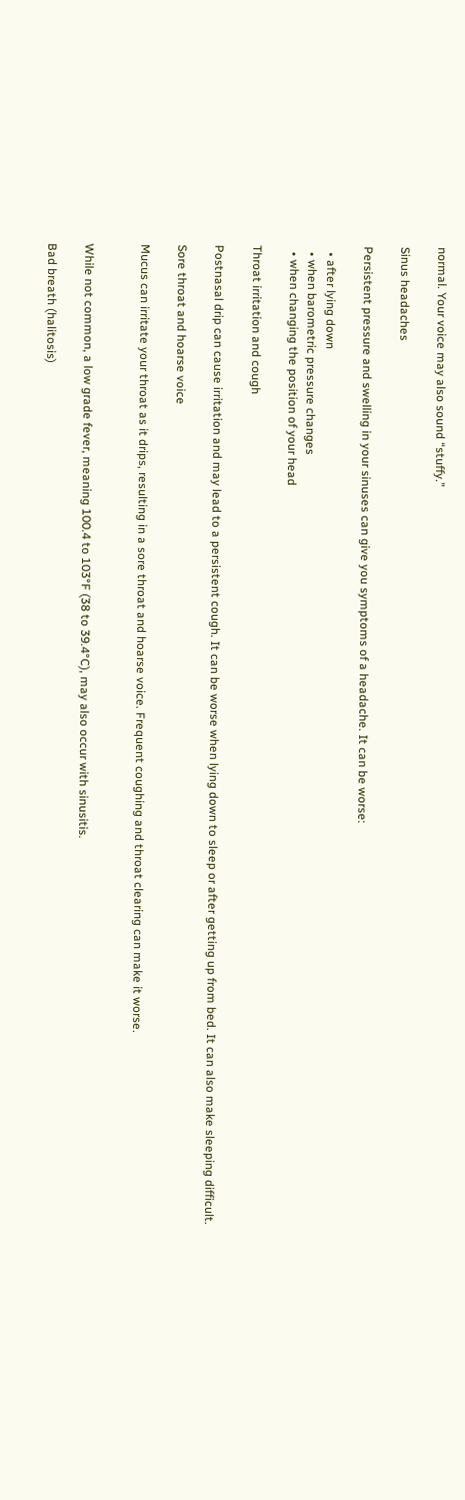normal. Your voice may also sound “stuffy.”

Sinus headaches

Persistent pressure and swelling in your sinuses can give you symptoms of a headache. It can be worse:

  • after lying down
  • when barometric pressure changes
  • when changing the position of your head

Throat irritation and cough

Postnasal drip can cause irritation and may lead to a persistent cough. It can be worse when lying down to sleep or after getting up from bed. It can also make sleeping difficult.

Sore throat and hoarse voice

Mucus can irritate your throat as it drips, resulting in a sore throat and hoarse voice. Frequent coughing and throat clearing can make it worse.


While not common, a low grade fever, meaning 100.4 to 103°F (38 to 39.4°C), may also occur with sinusitis.

Bad breath (halitosis)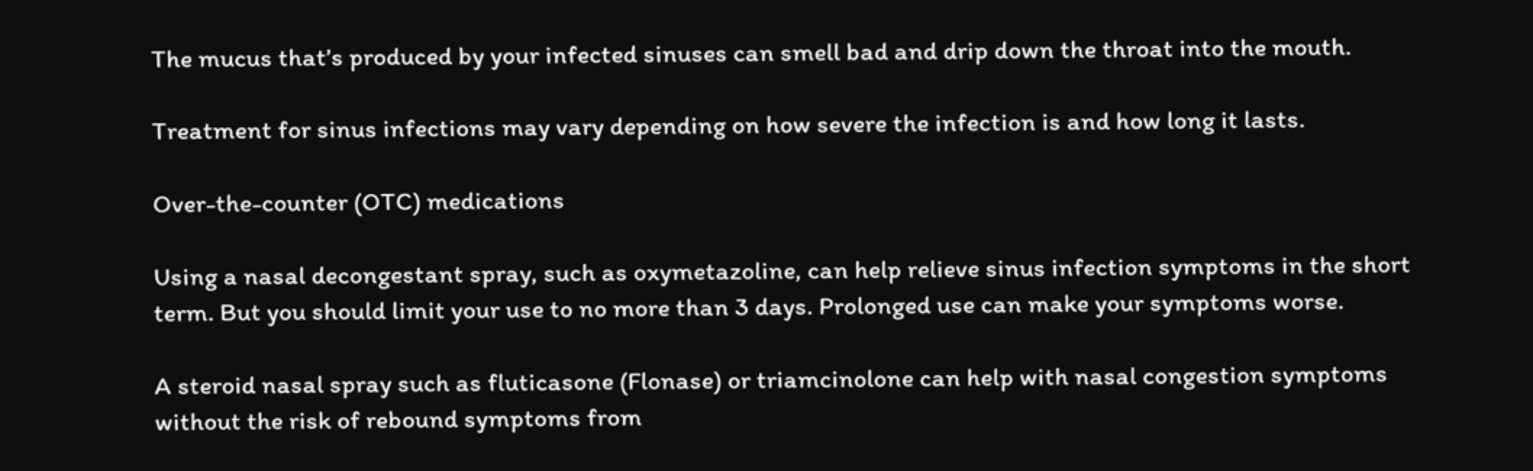The mucus that’s produced by your infected sinuses can smell bad and drip down the throat into the mouth.

Treatment for sinus infections may vary depending on how severe the infection is and how long it lasts.

Over-the-counter (OTC) medications

Using a nasal decongestant spray, such as oxymetazoline, can help relieve sinus infection symptoms in the short term. But you should limit your use to no more than 3 days. Prolonged use can make your symptoms worse.

A steroid nasal spray such as fluticasone (Flonase) or triamcinolone can help with nasal congestion symptoms without the risk of rebound symptoms from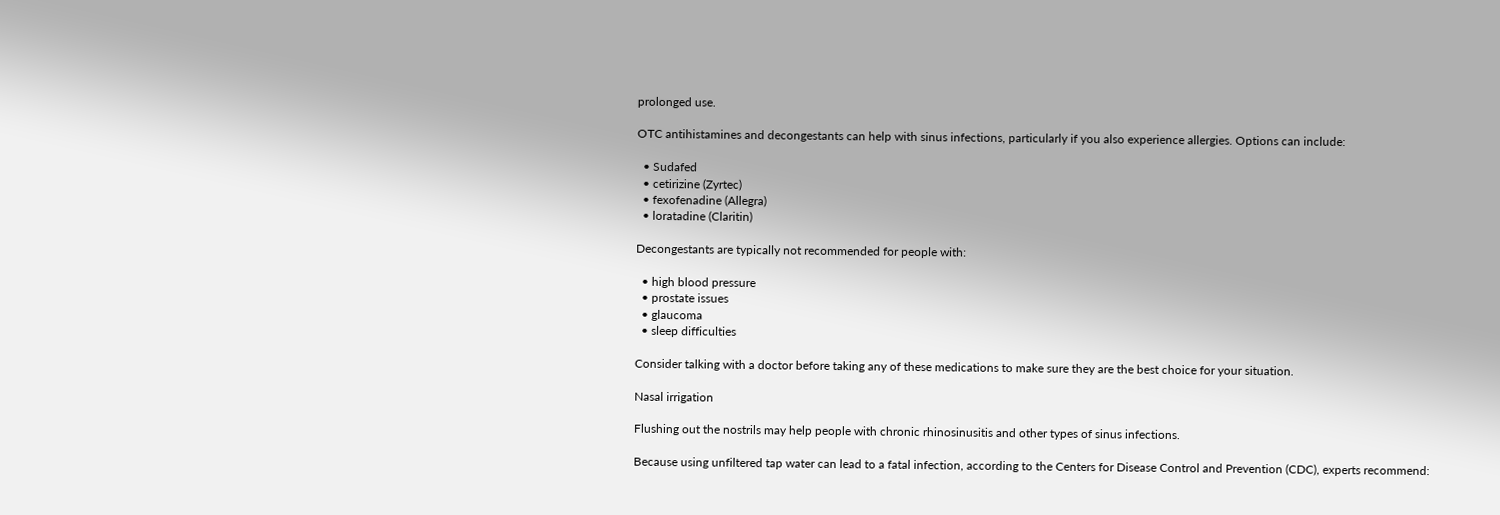prolonged use.

OTC antihistamines and decongestants can help with sinus infections, particularly if you also experience allergies. Options can include:

  • Sudafed
  • cetirizine (Zyrtec)
  • fexofenadine (Allegra)
  • loratadine (Claritin)

Decongestants are typically not recommended for people with:

  • high blood pressure
  • prostate issues
  • glaucoma
  • sleep difficulties

Consider talking with a doctor before taking any of these medications to make sure they are the best choice for your situation.

Nasal irrigation

Flushing out the nostrils may help people with chronic rhinosinusitis and other types of sinus infections.

Because using unfiltered tap water can lead to a fatal infection, according to the Centers for Disease Control and Prevention (CDC), experts recommend: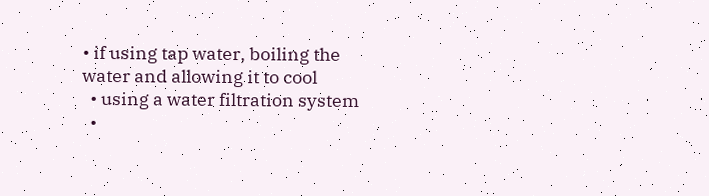• if using tap water, boiling the water and allowing it to cool
  • using a water filtration system
  •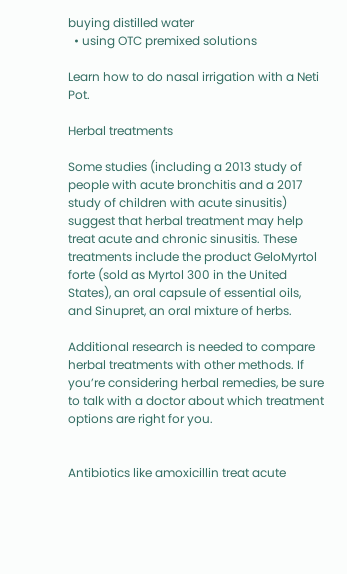buying distilled water
  • using OTC premixed solutions

Learn how to do nasal irrigation with a Neti Pot.

Herbal treatments

Some studies (including a 2013 study of people with acute bronchitis and a 2017 study of children with acute sinusitis) suggest that herbal treatment may help treat acute and chronic sinusitis. These treatments include the product GeloMyrtol forte (sold as Myrtol 300 in the United States), an oral capsule of essential oils, and Sinupret, an oral mixture of herbs.

Additional research is needed to compare herbal treatments with other methods. If you’re considering herbal remedies, be sure to talk with a doctor about which treatment options are right for you.


Antibiotics like amoxicillin treat acute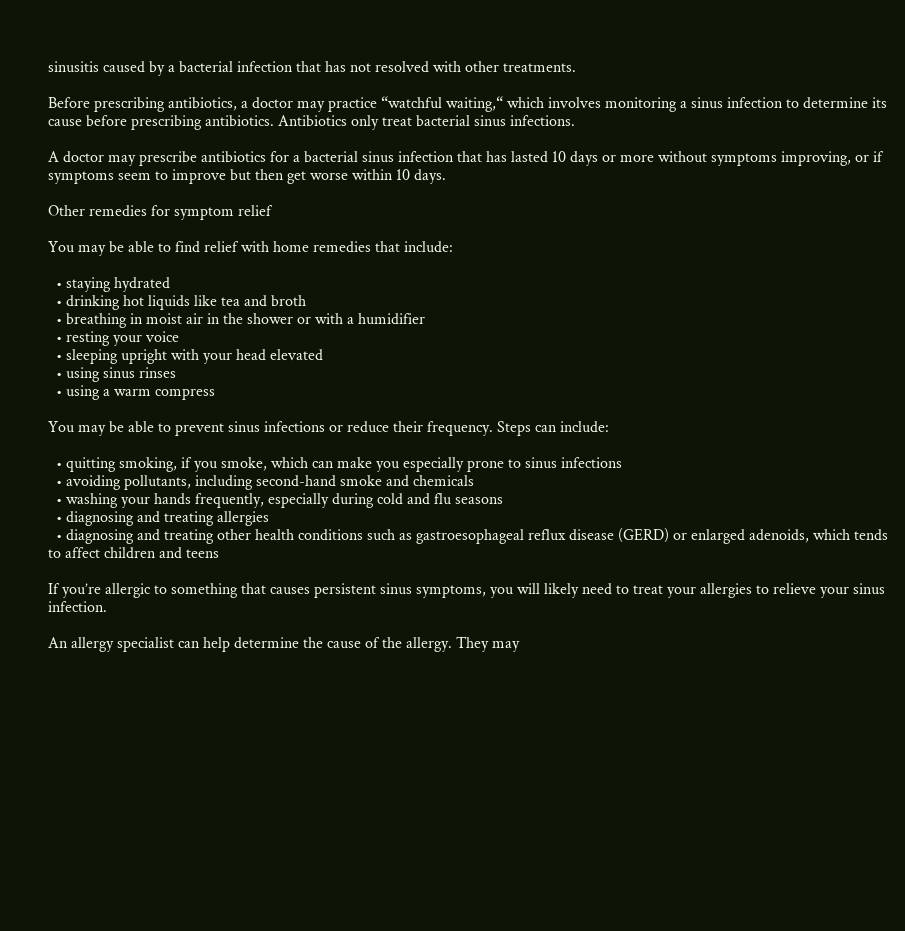sinusitis caused by a bacterial infection that has not resolved with other treatments.

Before prescribing antibiotics, a doctor may practice “watchful waiting,“ which involves monitoring a sinus infection to determine its cause before prescribing antibiotics. Antibiotics only treat bacterial sinus infections.

A doctor may prescribe antibiotics for a bacterial sinus infection that has lasted 10 days or more without symptoms improving, or if symptoms seem to improve but then get worse within 10 days.

Other remedies for symptom relief

You may be able to find relief with home remedies that include:

  • staying hydrated
  • drinking hot liquids like tea and broth
  • breathing in moist air in the shower or with a humidifier
  • resting your voice
  • sleeping upright with your head elevated
  • using sinus rinses
  • using a warm compress

You may be able to prevent sinus infections or reduce their frequency. Steps can include:

  • quitting smoking, if you smoke, which can make you especially prone to sinus infections
  • avoiding pollutants, including second-hand smoke and chemicals
  • washing your hands frequently, especially during cold and flu seasons
  • diagnosing and treating allergies
  • diagnosing and treating other health conditions such as gastroesophageal reflux disease (GERD) or enlarged adenoids, which tends to affect children and teens

If you’re allergic to something that causes persistent sinus symptoms, you will likely need to treat your allergies to relieve your sinus infection.

An allergy specialist can help determine the cause of the allergy. They may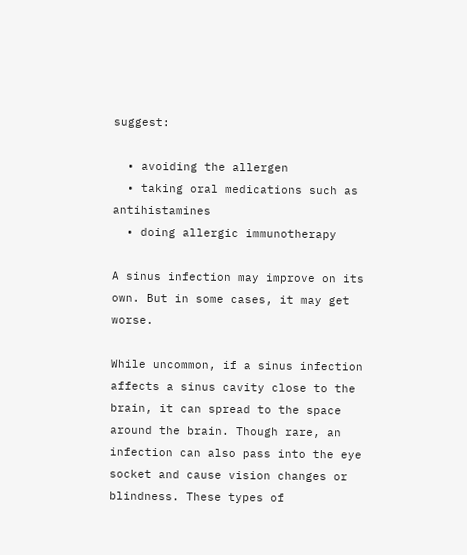suggest:

  • avoiding the allergen
  • taking oral medications such as antihistamines
  • doing allergic immunotherapy

A sinus infection may improve on its own. But in some cases, it may get worse.

While uncommon, if a sinus infection affects a sinus cavity close to the brain, it can spread to the space around the brain. Though rare, an infection can also pass into the eye socket and cause vision changes or blindness. These types of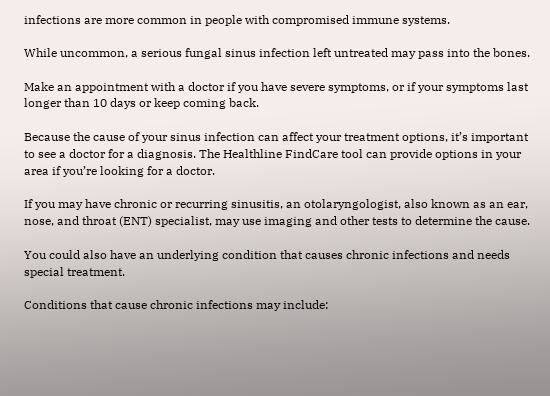infections are more common in people with compromised immune systems.

While uncommon, a serious fungal sinus infection left untreated may pass into the bones.

Make an appointment with a doctor if you have severe symptoms, or if your symptoms last longer than 10 days or keep coming back.

Because the cause of your sinus infection can affect your treatment options, it’s important to see a doctor for a diagnosis. The Healthline FindCare tool can provide options in your area if you’re looking for a doctor.

If you may have chronic or recurring sinusitis, an otolaryngologist, also known as an ear, nose, and throat (ENT) specialist, may use imaging and other tests to determine the cause.

You could also have an underlying condition that causes chronic infections and needs special treatment.

Conditions that cause chronic infections may include: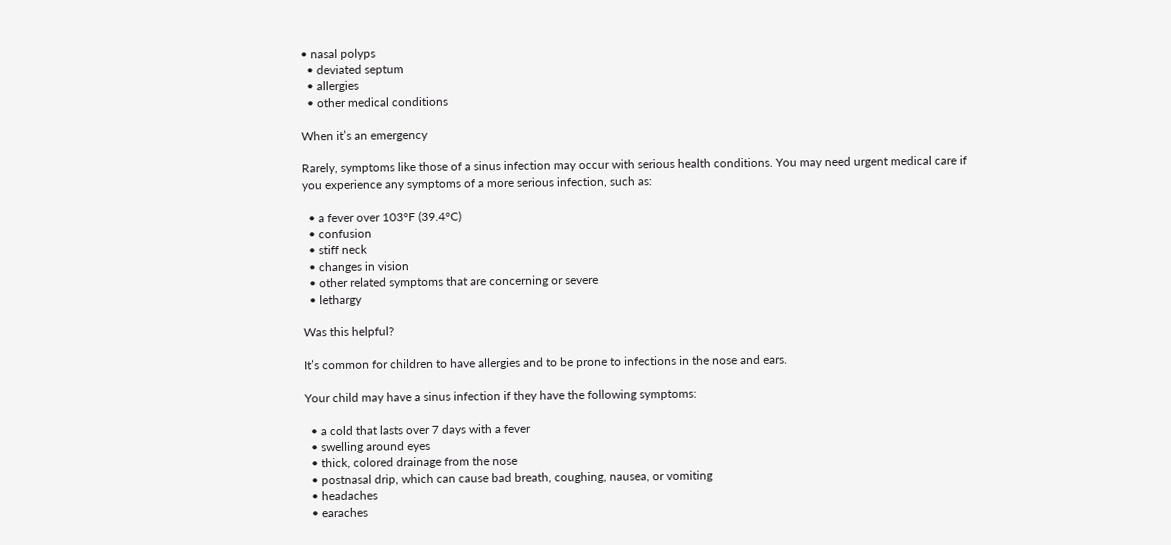• nasal polyps
  • deviated septum
  • allergies
  • other medical conditions

When it’s an emergency

Rarely, symptoms like those of a sinus infection may occur with serious health conditions. You may need urgent medical care if you experience any symptoms of a more serious infection, such as:

  • a fever over 103°F (39.4°C)
  • confusion
  • stiff neck
  • changes in vision
  • other related symptoms that are concerning or severe
  • lethargy

Was this helpful?

It’s common for children to have allergies and to be prone to infections in the nose and ears.

Your child may have a sinus infection if they have the following symptoms:

  • a cold that lasts over 7 days with a fever
  • swelling around eyes
  • thick, colored drainage from the nose
  • postnasal drip, which can cause bad breath, coughing, nausea, or vomiting
  • headaches
  • earaches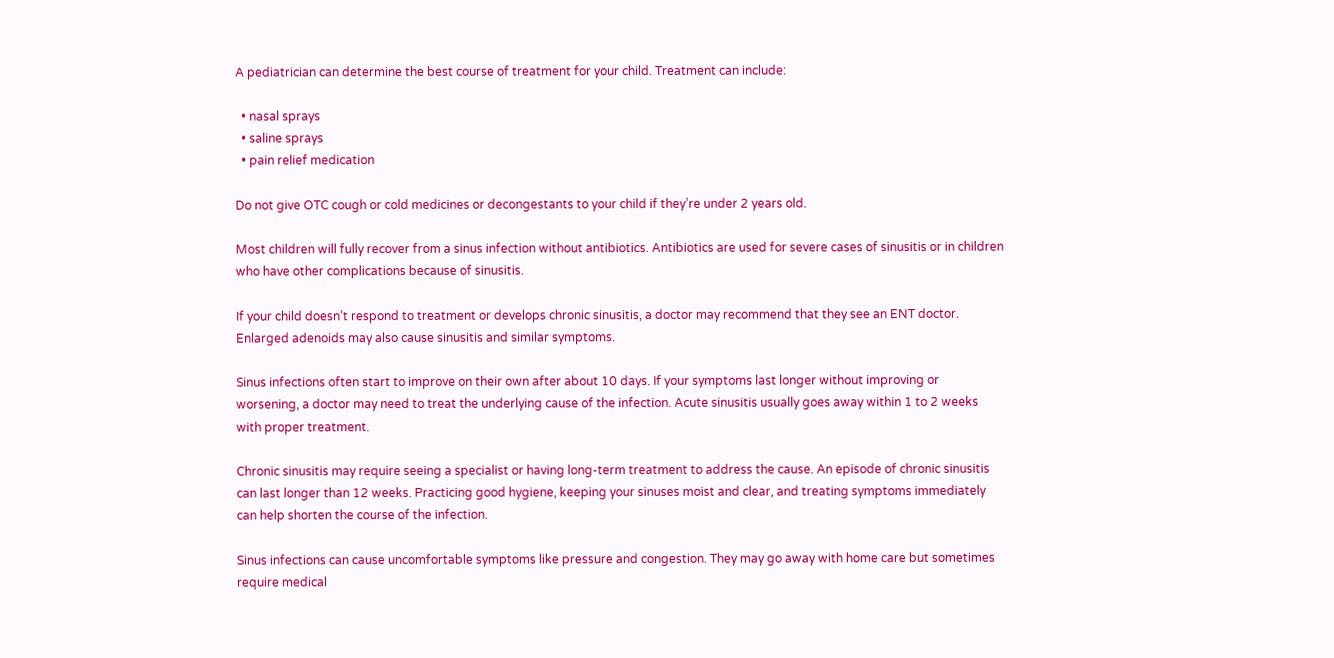A pediatrician can determine the best course of treatment for your child. Treatment can include:

  • nasal sprays
  • saline sprays
  • pain relief medication

Do not give OTC cough or cold medicines or decongestants to your child if they’re under 2 years old.

Most children will fully recover from a sinus infection without antibiotics. Antibiotics are used for severe cases of sinusitis or in children who have other complications because of sinusitis.

If your child doesn’t respond to treatment or develops chronic sinusitis, a doctor may recommend that they see an ENT doctor. Enlarged adenoids may also cause sinusitis and similar symptoms.

Sinus infections often start to improve on their own after about 10 days. If your symptoms last longer without improving or worsening, a doctor may need to treat the underlying cause of the infection. Acute sinusitis usually goes away within 1 to 2 weeks with proper treatment.

Chronic sinusitis may require seeing a specialist or having long-term treatment to address the cause. An episode of chronic sinusitis can last longer than 12 weeks. Practicing good hygiene, keeping your sinuses moist and clear, and treating symptoms immediately can help shorten the course of the infection.

Sinus infections can cause uncomfortable symptoms like pressure and congestion. They may go away with home care but sometimes require medical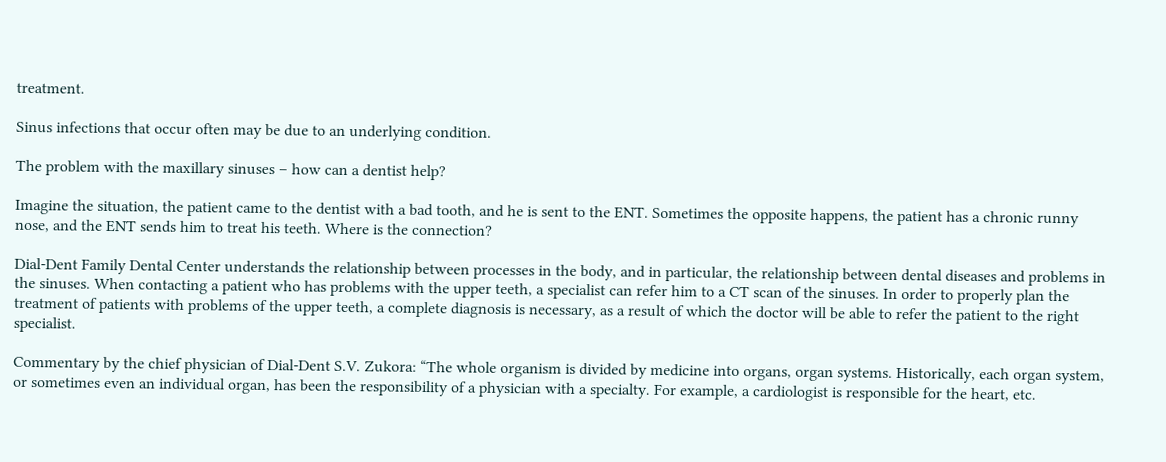treatment.

Sinus infections that occur often may be due to an underlying condition.

The problem with the maxillary sinuses – how can a dentist help?

Imagine the situation, the patient came to the dentist with a bad tooth, and he is sent to the ENT. Sometimes the opposite happens, the patient has a chronic runny nose, and the ENT sends him to treat his teeth. Where is the connection?

Dial-Dent Family Dental Center understands the relationship between processes in the body, and in particular, the relationship between dental diseases and problems in the sinuses. When contacting a patient who has problems with the upper teeth, a specialist can refer him to a CT scan of the sinuses. In order to properly plan the treatment of patients with problems of the upper teeth, a complete diagnosis is necessary, as a result of which the doctor will be able to refer the patient to the right specialist.

Commentary by the chief physician of Dial-Dent S.V. Zukora: “The whole organism is divided by medicine into organs, organ systems. Historically, each organ system, or sometimes even an individual organ, has been the responsibility of a physician with a specialty. For example, a cardiologist is responsible for the heart, etc.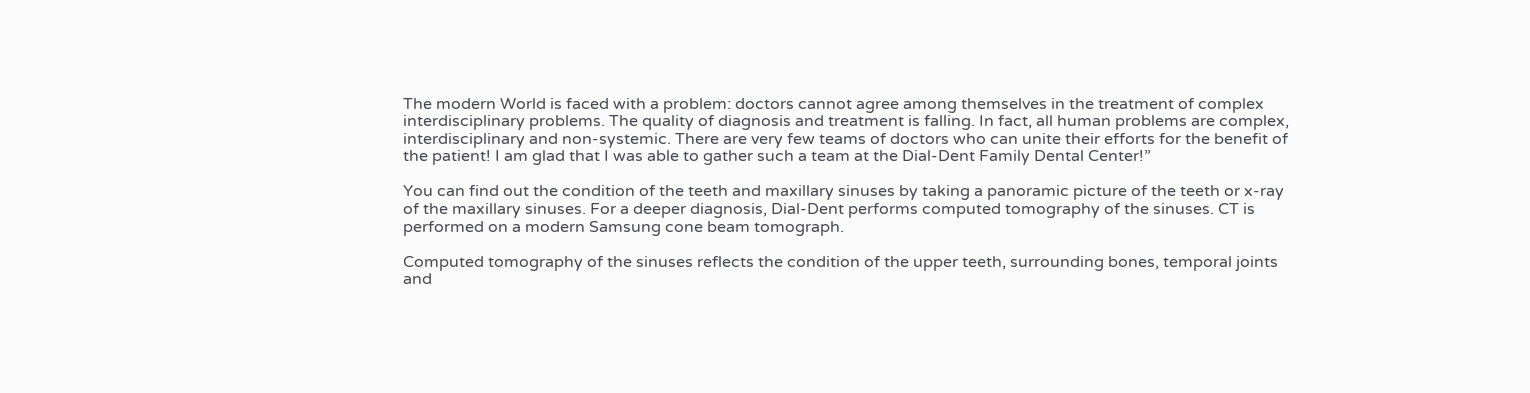The modern World is faced with a problem: doctors cannot agree among themselves in the treatment of complex interdisciplinary problems. The quality of diagnosis and treatment is falling. In fact, all human problems are complex, interdisciplinary and non-systemic. There are very few teams of doctors who can unite their efforts for the benefit of the patient! I am glad that I was able to gather such a team at the Dial-Dent Family Dental Center!”

You can find out the condition of the teeth and maxillary sinuses by taking a panoramic picture of the teeth or x-ray of the maxillary sinuses. For a deeper diagnosis, Dial-Dent performs computed tomography of the sinuses. CT is performed on a modern Samsung cone beam tomograph.

Computed tomography of the sinuses reflects the condition of the upper teeth, surrounding bones, temporal joints and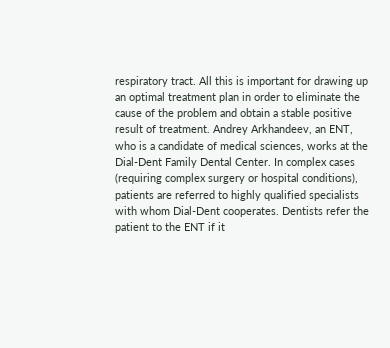respiratory tract. All this is important for drawing up an optimal treatment plan in order to eliminate the cause of the problem and obtain a stable positive result of treatment. Andrey Arkhandeev, an ENT, who is a candidate of medical sciences, works at the Dial-Dent Family Dental Center. In complex cases (requiring complex surgery or hospital conditions), patients are referred to highly qualified specialists with whom Dial-Dent cooperates. Dentists refer the patient to the ENT if it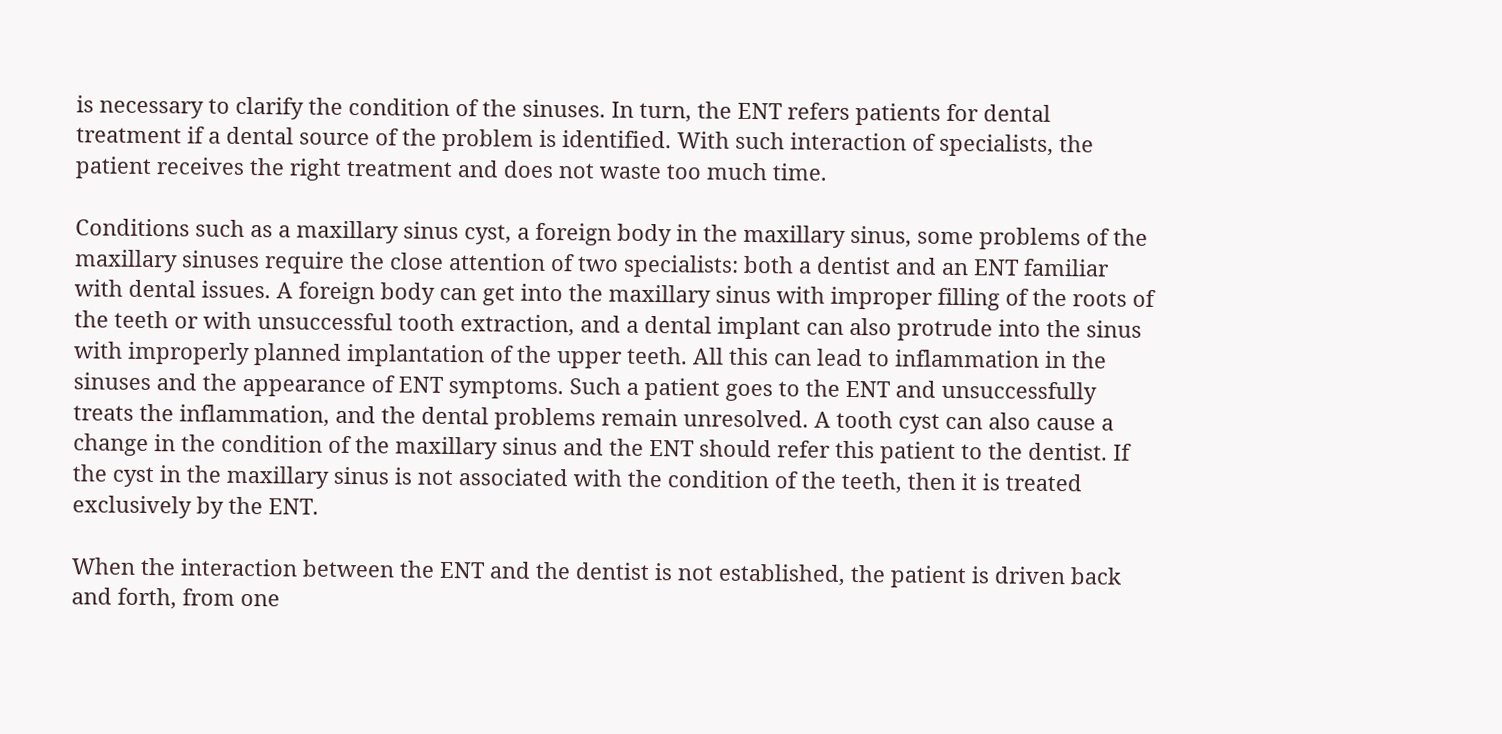is necessary to clarify the condition of the sinuses. In turn, the ENT refers patients for dental treatment if a dental source of the problem is identified. With such interaction of specialists, the patient receives the right treatment and does not waste too much time.

Conditions such as a maxillary sinus cyst, a foreign body in the maxillary sinus, some problems of the maxillary sinuses require the close attention of two specialists: both a dentist and an ENT familiar with dental issues. A foreign body can get into the maxillary sinus with improper filling of the roots of the teeth or with unsuccessful tooth extraction, and a dental implant can also protrude into the sinus with improperly planned implantation of the upper teeth. All this can lead to inflammation in the sinuses and the appearance of ENT symptoms. Such a patient goes to the ENT and unsuccessfully treats the inflammation, and the dental problems remain unresolved. A tooth cyst can also cause a change in the condition of the maxillary sinus and the ENT should refer this patient to the dentist. If the cyst in the maxillary sinus is not associated with the condition of the teeth, then it is treated exclusively by the ENT.

When the interaction between the ENT and the dentist is not established, the patient is driven back and forth, from one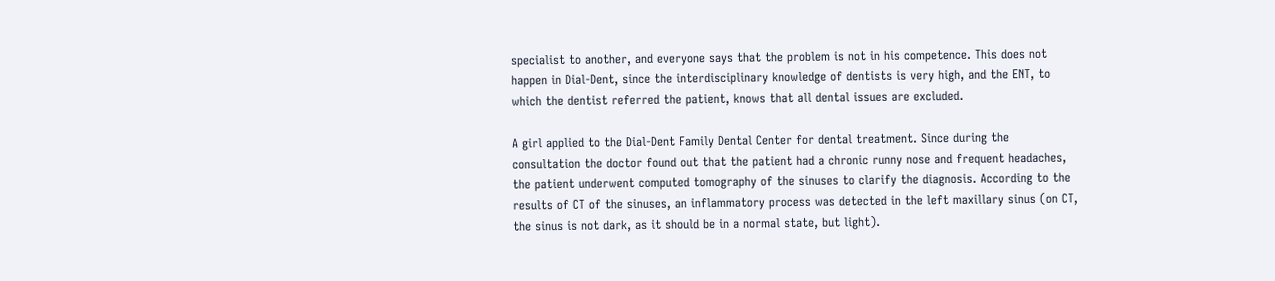specialist to another, and everyone says that the problem is not in his competence. This does not happen in Dial-Dent, since the interdisciplinary knowledge of dentists is very high, and the ENT, to which the dentist referred the patient, knows that all dental issues are excluded.

A girl applied to the Dial-Dent Family Dental Center for dental treatment. Since during the consultation the doctor found out that the patient had a chronic runny nose and frequent headaches, the patient underwent computed tomography of the sinuses to clarify the diagnosis. According to the results of CT of the sinuses, an inflammatory process was detected in the left maxillary sinus (on CT, the sinus is not dark, as it should be in a normal state, but light).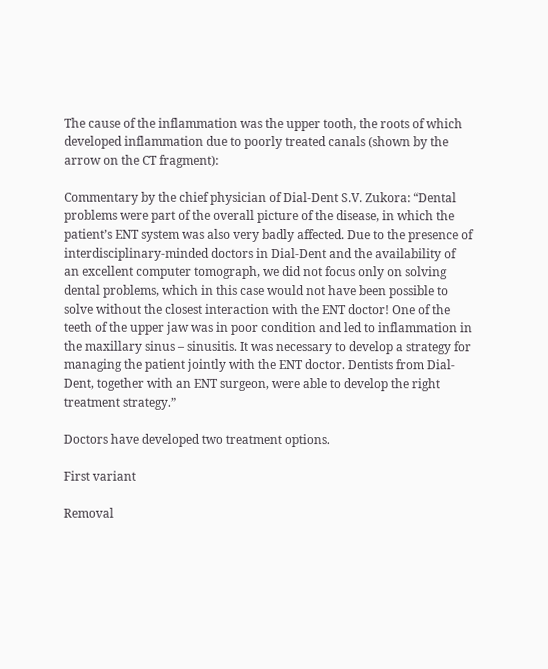The cause of the inflammation was the upper tooth, the roots of which developed inflammation due to poorly treated canals (shown by the arrow on the CT fragment):

Commentary by the chief physician of Dial-Dent S.V. Zukora: “Dental problems were part of the overall picture of the disease, in which the patient’s ENT system was also very badly affected. Due to the presence of interdisciplinary-minded doctors in Dial-Dent and the availability of an excellent computer tomograph, we did not focus only on solving dental problems, which in this case would not have been possible to solve without the closest interaction with the ENT doctor! One of the teeth of the upper jaw was in poor condition and led to inflammation in the maxillary sinus – sinusitis. It was necessary to develop a strategy for managing the patient jointly with the ENT doctor. Dentists from Dial-Dent, together with an ENT surgeon, were able to develop the right treatment strategy.”

Doctors have developed two treatment options.

First variant

Removal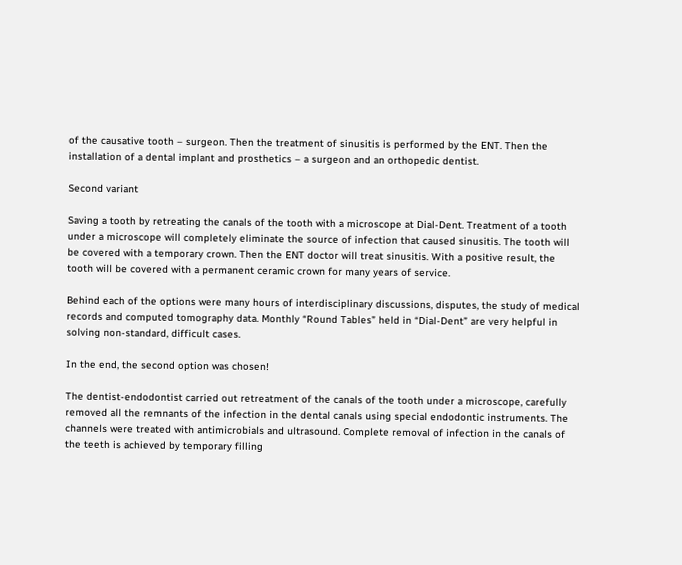of the causative tooth – surgeon. Then the treatment of sinusitis is performed by the ENT. Then the installation of a dental implant and prosthetics – a surgeon and an orthopedic dentist.

Second variant

Saving a tooth by retreating the canals of the tooth with a microscope at Dial-Dent. Treatment of a tooth under a microscope will completely eliminate the source of infection that caused sinusitis. The tooth will be covered with a temporary crown. Then the ENT doctor will treat sinusitis. With a positive result, the tooth will be covered with a permanent ceramic crown for many years of service.

Behind each of the options were many hours of interdisciplinary discussions, disputes, the study of medical records and computed tomography data. Monthly “Round Tables” held in “Dial-Dent” are very helpful in solving non-standard, difficult cases.

In the end, the second option was chosen!

The dentist-endodontist carried out retreatment of the canals of the tooth under a microscope, carefully removed all the remnants of the infection in the dental canals using special endodontic instruments. The channels were treated with antimicrobials and ultrasound. Complete removal of infection in the canals of the teeth is achieved by temporary filling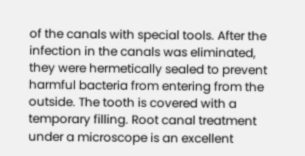of the canals with special tools. After the infection in the canals was eliminated, they were hermetically sealed to prevent harmful bacteria from entering from the outside. The tooth is covered with a temporary filling. Root canal treatment under a microscope is an excellent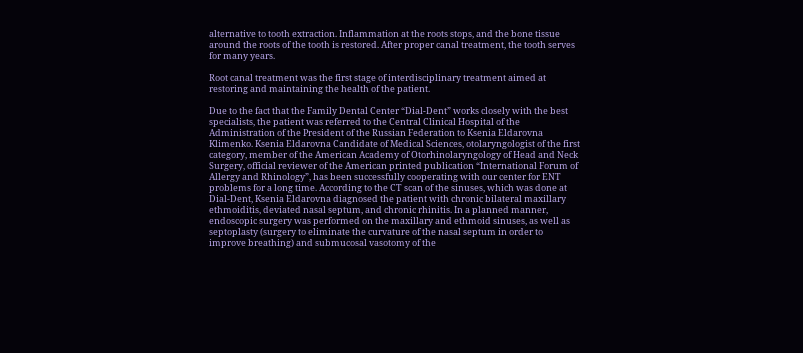alternative to tooth extraction. Inflammation at the roots stops, and the bone tissue around the roots of the tooth is restored. After proper canal treatment, the tooth serves for many years.

Root canal treatment was the first stage of interdisciplinary treatment aimed at restoring and maintaining the health of the patient.

Due to the fact that the Family Dental Center “Dial-Dent” works closely with the best specialists, the patient was referred to the Central Clinical Hospital of the Administration of the President of the Russian Federation to Ksenia Eldarovna Klimenko. Ksenia Eldarovna Candidate of Medical Sciences, otolaryngologist of the first category, member of the American Academy of Otorhinolaryngology of Head and Neck Surgery, official reviewer of the American printed publication “International Forum of Allergy and Rhinology”, has been successfully cooperating with our center for ENT problems for a long time. According to the CT scan of the sinuses, which was done at Dial-Dent, Ksenia Eldarovna diagnosed the patient with chronic bilateral maxillary ethmoiditis, deviated nasal septum, and chronic rhinitis. In a planned manner, endoscopic surgery was performed on the maxillary and ethmoid sinuses, as well as septoplasty (surgery to eliminate the curvature of the nasal septum in order to improve breathing) and submucosal vasotomy of the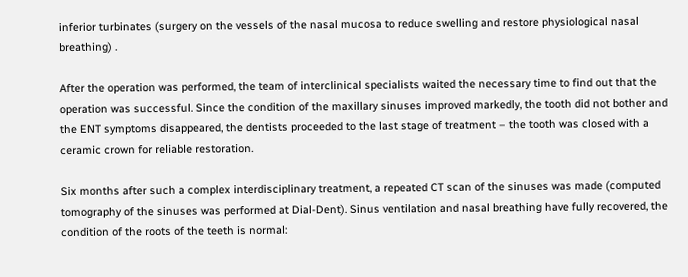inferior turbinates (surgery on the vessels of the nasal mucosa to reduce swelling and restore physiological nasal breathing) .

After the operation was performed, the team of interclinical specialists waited the necessary time to find out that the operation was successful. Since the condition of the maxillary sinuses improved markedly, the tooth did not bother and the ENT symptoms disappeared, the dentists proceeded to the last stage of treatment – the tooth was closed with a ceramic crown for reliable restoration.

Six months after such a complex interdisciplinary treatment, a repeated CT scan of the sinuses was made (computed tomography of the sinuses was performed at Dial-Dent). Sinus ventilation and nasal breathing have fully recovered, the condition of the roots of the teeth is normal: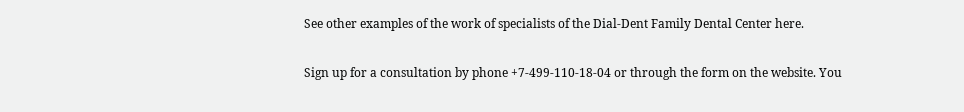See other examples of the work of specialists of the Dial-Dent Family Dental Center here.

Sign up for a consultation by phone +7-499-110-18-04 or through the form on the website. You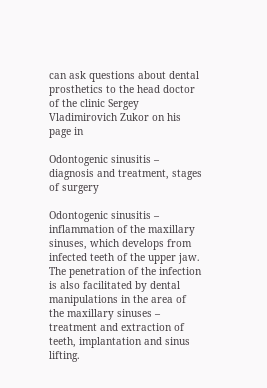can ask questions about dental prosthetics to the head doctor of the clinic Sergey Vladimirovich Zukor on his page in

Odontogenic sinusitis – diagnosis and treatment, stages of surgery

Odontogenic sinusitis – inflammation of the maxillary sinuses, which develops from infected teeth of the upper jaw. The penetration of the infection is also facilitated by dental manipulations in the area of the maxillary sinuses – treatment and extraction of teeth, implantation and sinus lifting.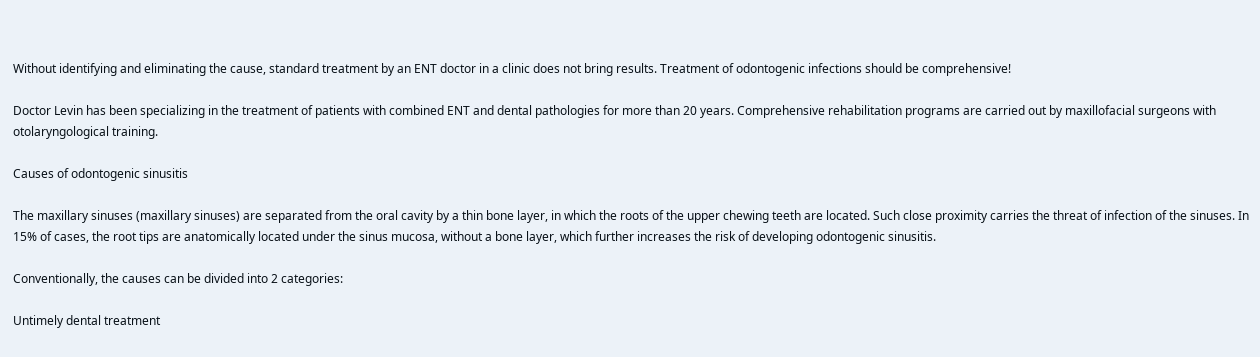Without identifying and eliminating the cause, standard treatment by an ENT doctor in a clinic does not bring results. Treatment of odontogenic infections should be comprehensive!

Doctor Levin has been specializing in the treatment of patients with combined ENT and dental pathologies for more than 20 years. Comprehensive rehabilitation programs are carried out by maxillofacial surgeons with otolaryngological training.

Causes of odontogenic sinusitis

The maxillary sinuses (maxillary sinuses) are separated from the oral cavity by a thin bone layer, in which the roots of the upper chewing teeth are located. Such close proximity carries the threat of infection of the sinuses. In 15% of cases, the root tips are anatomically located under the sinus mucosa, without a bone layer, which further increases the risk of developing odontogenic sinusitis.

Conventionally, the causes can be divided into 2 categories:

Untimely dental treatment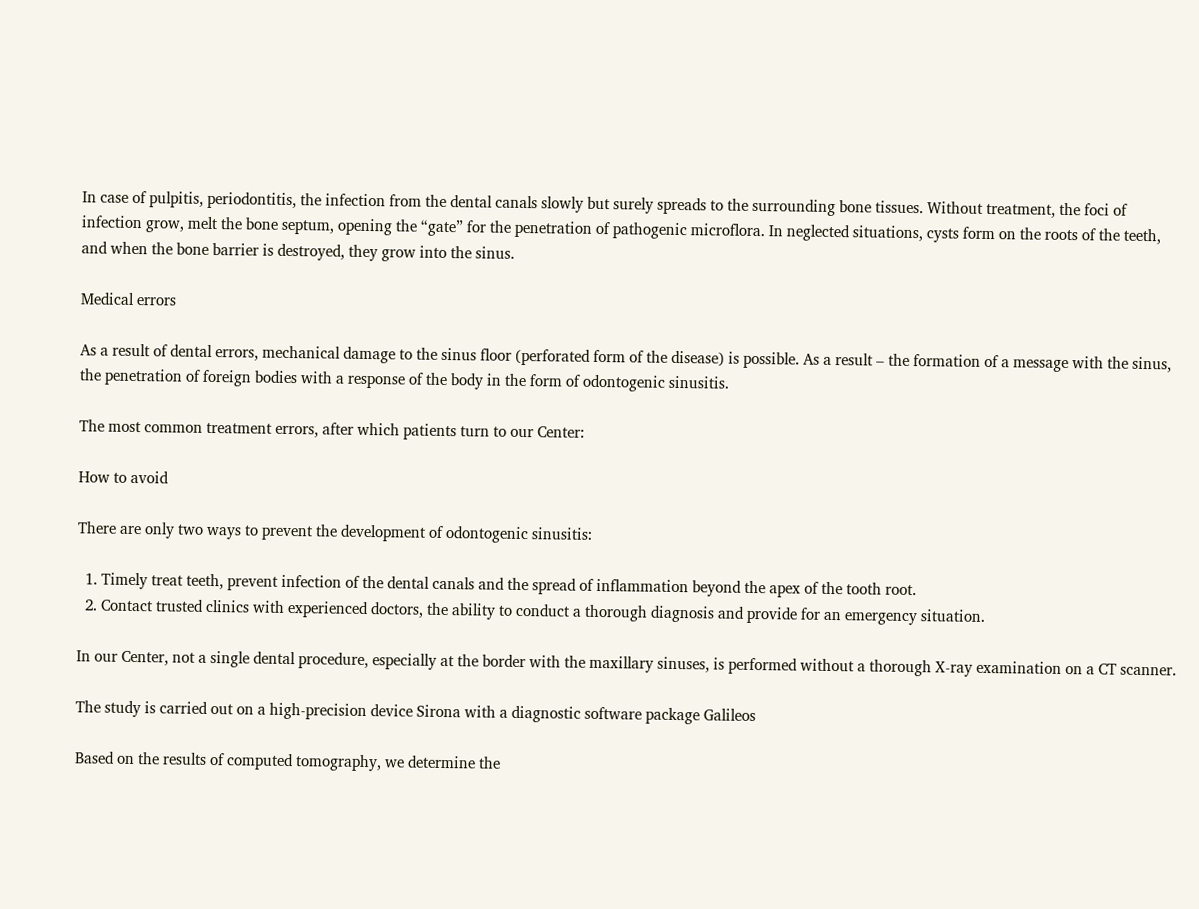In case of pulpitis, periodontitis, the infection from the dental canals slowly but surely spreads to the surrounding bone tissues. Without treatment, the foci of infection grow, melt the bone septum, opening the “gate” for the penetration of pathogenic microflora. In neglected situations, cysts form on the roots of the teeth, and when the bone barrier is destroyed, they grow into the sinus.

Medical errors

As a result of dental errors, mechanical damage to the sinus floor (perforated form of the disease) is possible. As a result – the formation of a message with the sinus, the penetration of foreign bodies with a response of the body in the form of odontogenic sinusitis.

The most common treatment errors, after which patients turn to our Center:

How to avoid

There are only two ways to prevent the development of odontogenic sinusitis:

  1. Timely treat teeth, prevent infection of the dental canals and the spread of inflammation beyond the apex of the tooth root.
  2. Contact trusted clinics with experienced doctors, the ability to conduct a thorough diagnosis and provide for an emergency situation.

In our Center, not a single dental procedure, especially at the border with the maxillary sinuses, is performed without a thorough X-ray examination on a CT scanner.

The study is carried out on a high-precision device Sirona with a diagnostic software package Galileos

Based on the results of computed tomography, we determine the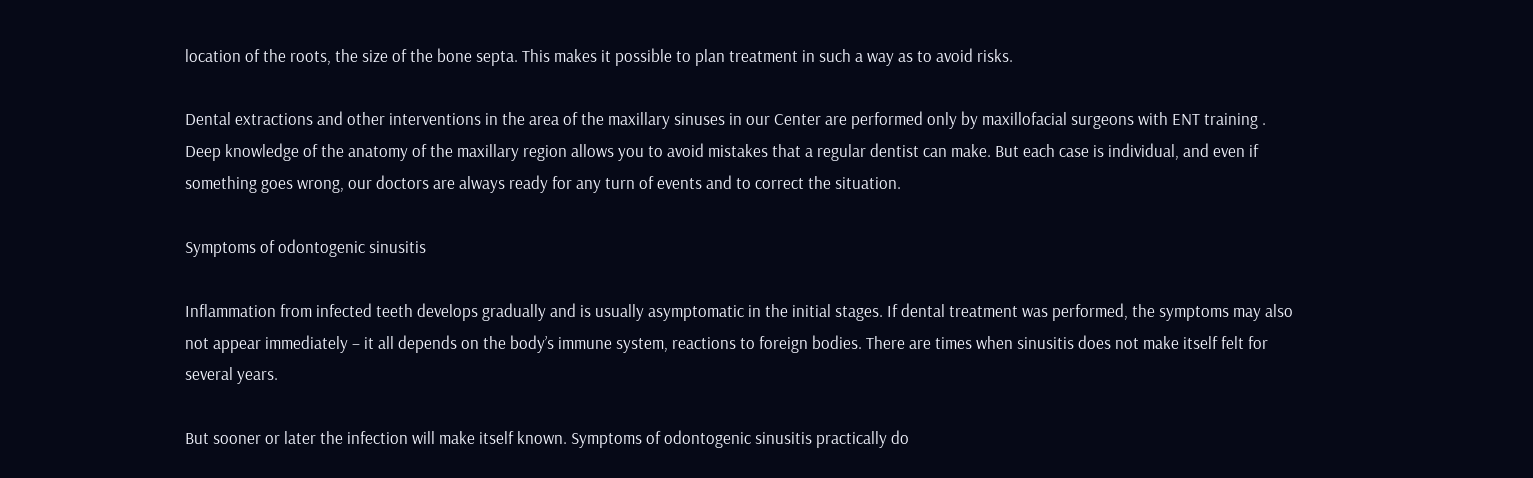location of the roots, the size of the bone septa. This makes it possible to plan treatment in such a way as to avoid risks.

Dental extractions and other interventions in the area of the maxillary sinuses in our Center are performed only by maxillofacial surgeons with ENT training . Deep knowledge of the anatomy of the maxillary region allows you to avoid mistakes that a regular dentist can make. But each case is individual, and even if something goes wrong, our doctors are always ready for any turn of events and to correct the situation.

Symptoms of odontogenic sinusitis

Inflammation from infected teeth develops gradually and is usually asymptomatic in the initial stages. If dental treatment was performed, the symptoms may also not appear immediately – it all depends on the body’s immune system, reactions to foreign bodies. There are times when sinusitis does not make itself felt for several years.

But sooner or later the infection will make itself known. Symptoms of odontogenic sinusitis practically do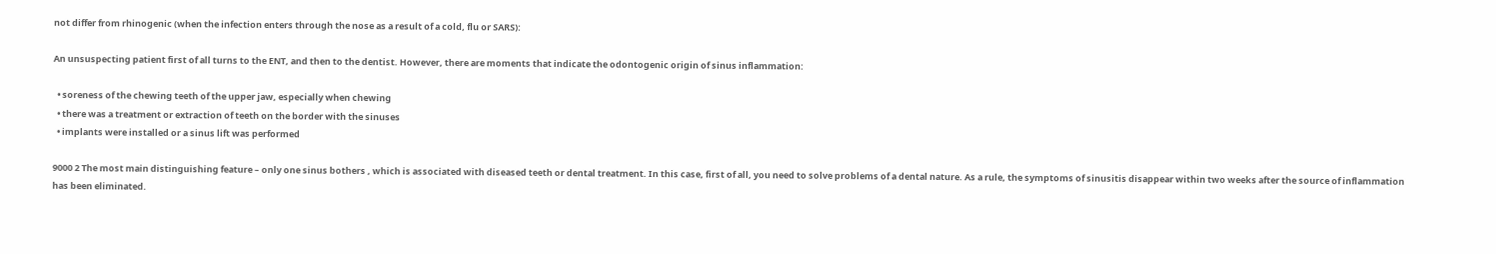not differ from rhinogenic (when the infection enters through the nose as a result of a cold, flu or SARS):

An unsuspecting patient first of all turns to the ENT, and then to the dentist. However, there are moments that indicate the odontogenic origin of sinus inflammation:

  • soreness of the chewing teeth of the upper jaw, especially when chewing
  • there was a treatment or extraction of teeth on the border with the sinuses
  • implants were installed or a sinus lift was performed

9000 2 The most main distinguishing feature – only one sinus bothers , which is associated with diseased teeth or dental treatment. In this case, first of all, you need to solve problems of a dental nature. As a rule, the symptoms of sinusitis disappear within two weeks after the source of inflammation has been eliminated.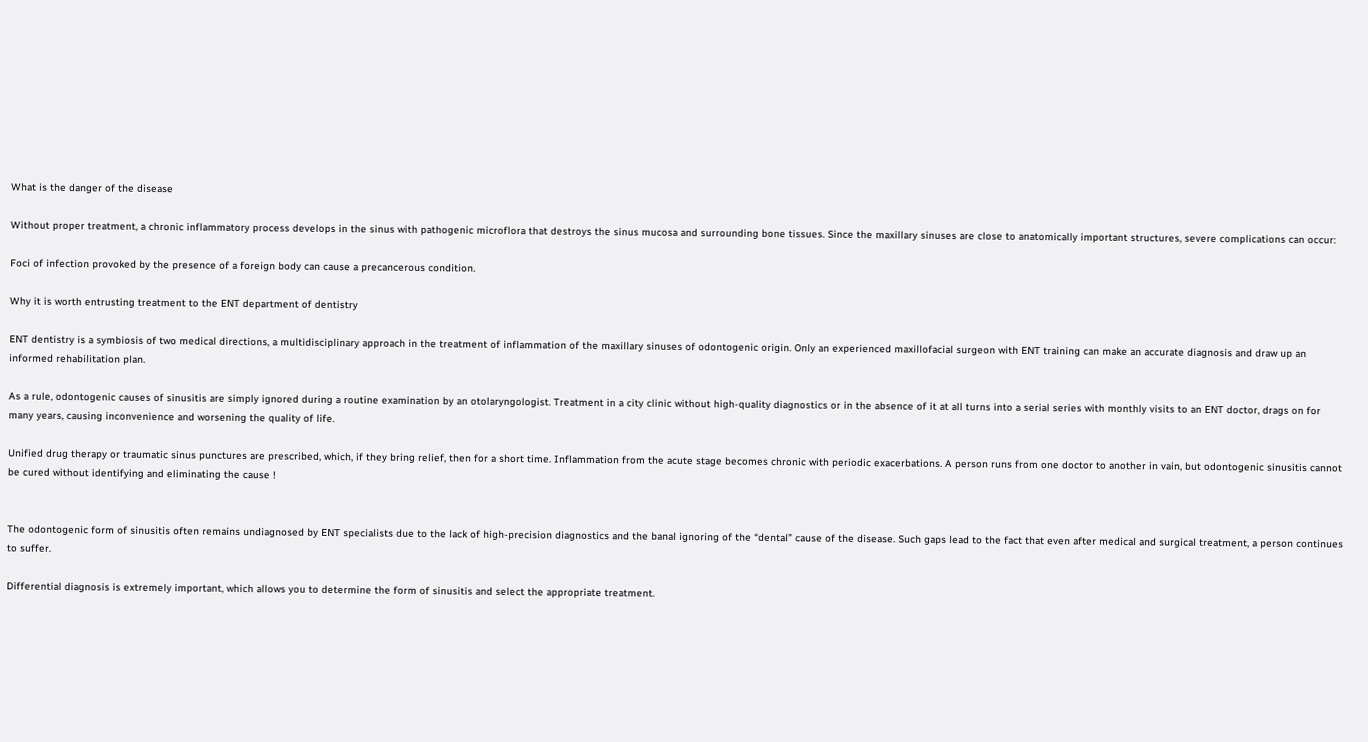What is the danger of the disease

Without proper treatment, a chronic inflammatory process develops in the sinus with pathogenic microflora that destroys the sinus mucosa and surrounding bone tissues. Since the maxillary sinuses are close to anatomically important structures, severe complications can occur:

Foci of infection provoked by the presence of a foreign body can cause a precancerous condition.

Why it is worth entrusting treatment to the ENT department of dentistry

ENT dentistry is a symbiosis of two medical directions, a multidisciplinary approach in the treatment of inflammation of the maxillary sinuses of odontogenic origin. Only an experienced maxillofacial surgeon with ENT training can make an accurate diagnosis and draw up an informed rehabilitation plan.

As a rule, odontogenic causes of sinusitis are simply ignored during a routine examination by an otolaryngologist. Treatment in a city clinic without high-quality diagnostics or in the absence of it at all turns into a serial series with monthly visits to an ENT doctor, drags on for many years, causing inconvenience and worsening the quality of life.

Unified drug therapy or traumatic sinus punctures are prescribed, which, if they bring relief, then for a short time. Inflammation from the acute stage becomes chronic with periodic exacerbations. A person runs from one doctor to another in vain, but odontogenic sinusitis cannot be cured without identifying and eliminating the cause !


The odontogenic form of sinusitis often remains undiagnosed by ENT specialists due to the lack of high-precision diagnostics and the banal ignoring of the “dental” cause of the disease. Such gaps lead to the fact that even after medical and surgical treatment, a person continues to suffer.

Differential diagnosis is extremely important, which allows you to determine the form of sinusitis and select the appropriate treatment.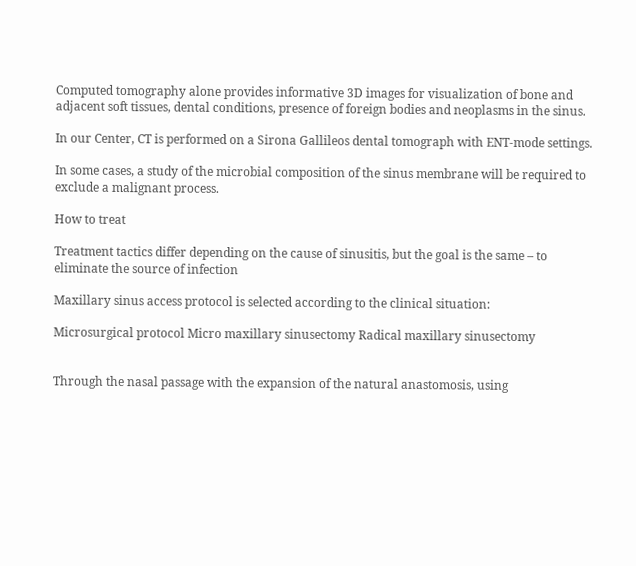Computed tomography alone provides informative 3D images for visualization of bone and adjacent soft tissues, dental conditions, presence of foreign bodies and neoplasms in the sinus.

In our Center, CT is performed on a Sirona Gallileos dental tomograph with ENT-mode settings.

In some cases, a study of the microbial composition of the sinus membrane will be required to exclude a malignant process.

How to treat

Treatment tactics differ depending on the cause of sinusitis, but the goal is the same – to eliminate the source of infection

Maxillary sinus access protocol is selected according to the clinical situation:

Microsurgical protocol Micro maxillary sinusectomy Radical maxillary sinusectomy


Through the nasal passage with the expansion of the natural anastomosis, using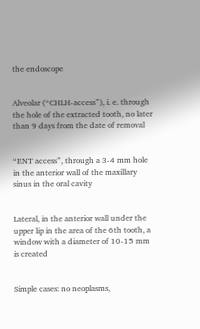the endoscope


Alveolar (“CHLH-access”), i. e. through the hole of the extracted tooth, no later than 9 days from the date of removal


“ENT access”, through a 3-4 mm hole in the anterior wall of the maxillary sinus in the oral cavity


Lateral, in the anterior wall under the upper lip in the area of the 6th tooth, a window with a diameter of 10-15 mm is created


Simple cases: no neoplasms,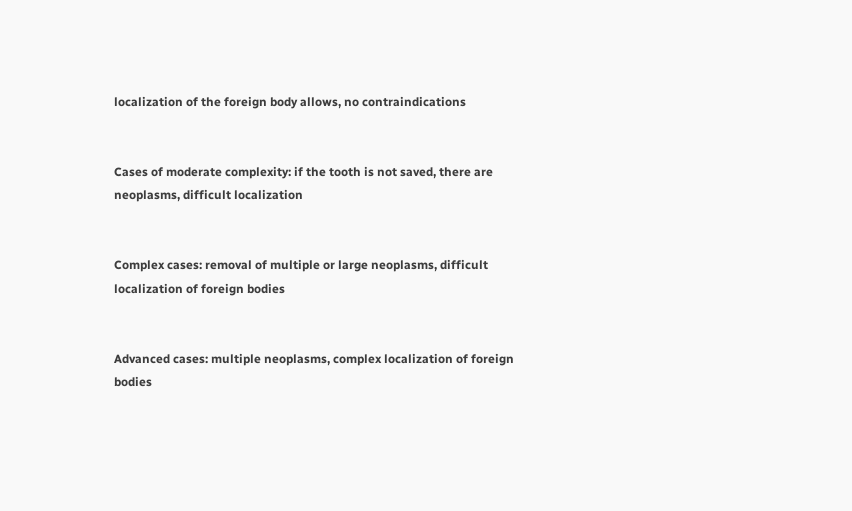localization of the foreign body allows, no contraindications


Cases of moderate complexity: if the tooth is not saved, there are neoplasms, difficult localization


Complex cases: removal of multiple or large neoplasms, difficult localization of foreign bodies


Advanced cases: multiple neoplasms, complex localization of foreign bodies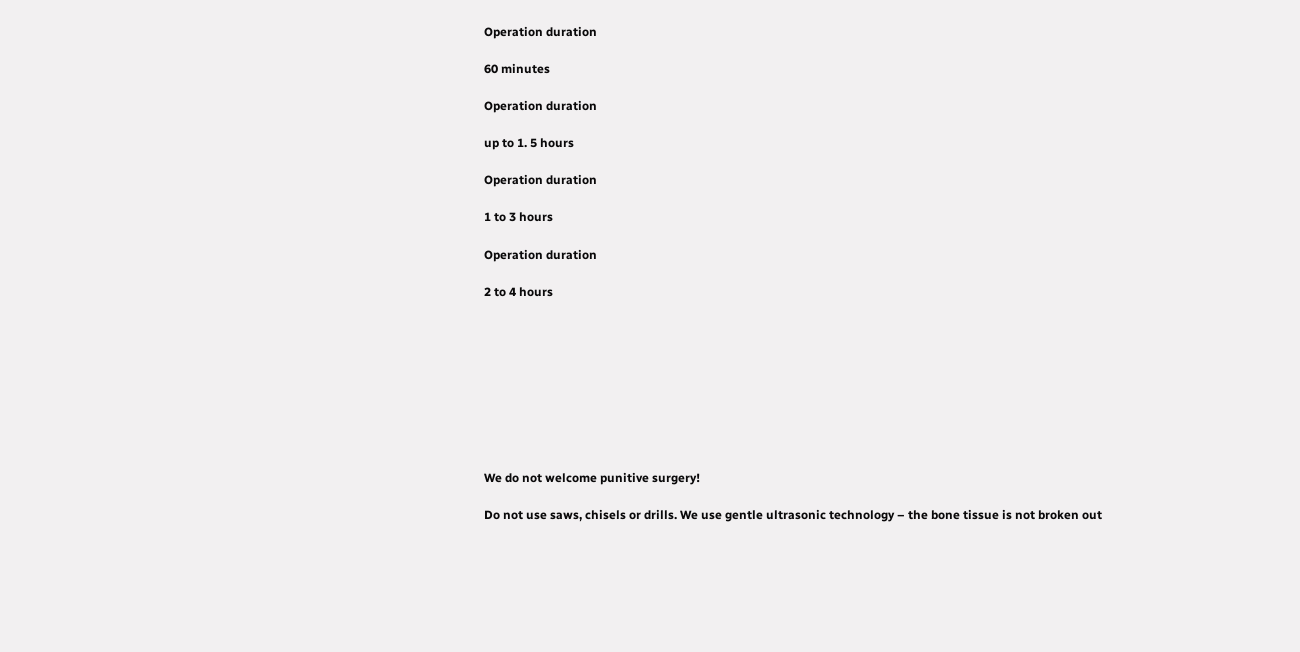Operation duration

60 minutes

Operation duration

up to 1. 5 hours

Operation duration

1 to 3 hours

Operation duration

2 to 4 hours









We do not welcome punitive surgery!

Do not use saws, chisels or drills. We use gentle ultrasonic technology – the bone tissue is not broken out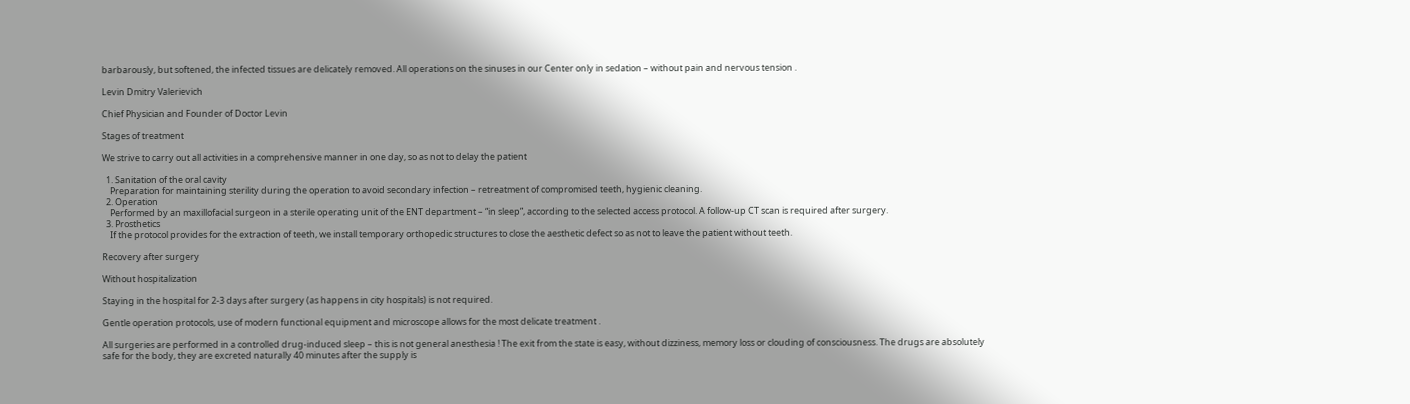barbarously, but softened, the infected tissues are delicately removed. All operations on the sinuses in our Center only in sedation – without pain and nervous tension .

Levin Dmitry Valerievich

Chief Physician and Founder of Doctor Levin

Stages of treatment

We strive to carry out all activities in a comprehensive manner in one day, so as not to delay the patient

  1. Sanitation of the oral cavity
    Preparation for maintaining sterility during the operation to avoid secondary infection – retreatment of compromised teeth, hygienic cleaning.
  2. Operation
    Performed by an maxillofacial surgeon in a sterile operating unit of the ENT department – “in sleep”, according to the selected access protocol. A follow-up CT scan is required after surgery.
  3. Prosthetics
    If the protocol provides for the extraction of teeth, we install temporary orthopedic structures to close the aesthetic defect so as not to leave the patient without teeth.

Recovery after surgery

Without hospitalization

Staying in the hospital for 2-3 days after surgery (as happens in city hospitals) is not required.

Gentle operation protocols, use of modern functional equipment and microscope allows for the most delicate treatment .

All surgeries are performed in a controlled drug-induced sleep – this is not general anesthesia ! The exit from the state is easy, without dizziness, memory loss or clouding of consciousness. The drugs are absolutely safe for the body, they are excreted naturally 40 minutes after the supply is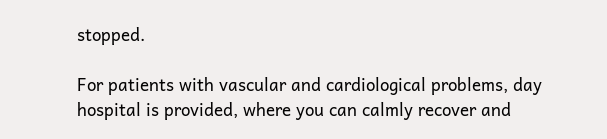stopped.

For patients with vascular and cardiological problems, day hospital is provided, where you can calmly recover and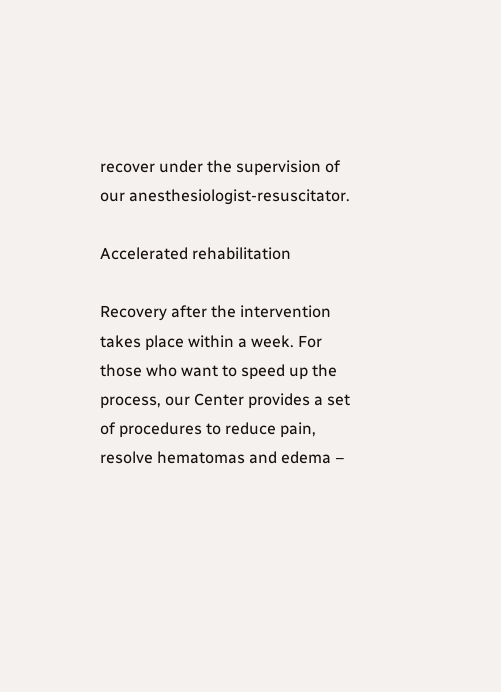recover under the supervision of our anesthesiologist-resuscitator.

Accelerated rehabilitation

Recovery after the intervention takes place within a week. For those who want to speed up the process, our Center provides a set of procedures to reduce pain, resolve hematomas and edema –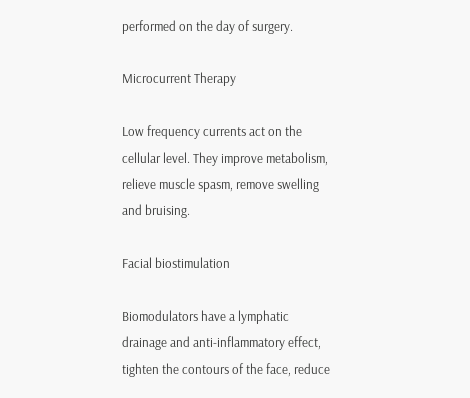performed on the day of surgery.

Microcurrent Therapy

Low frequency currents act on the cellular level. They improve metabolism, relieve muscle spasm, remove swelling and bruising.

Facial biostimulation

Biomodulators have a lymphatic drainage and anti-inflammatory effect, tighten the contours of the face, reduce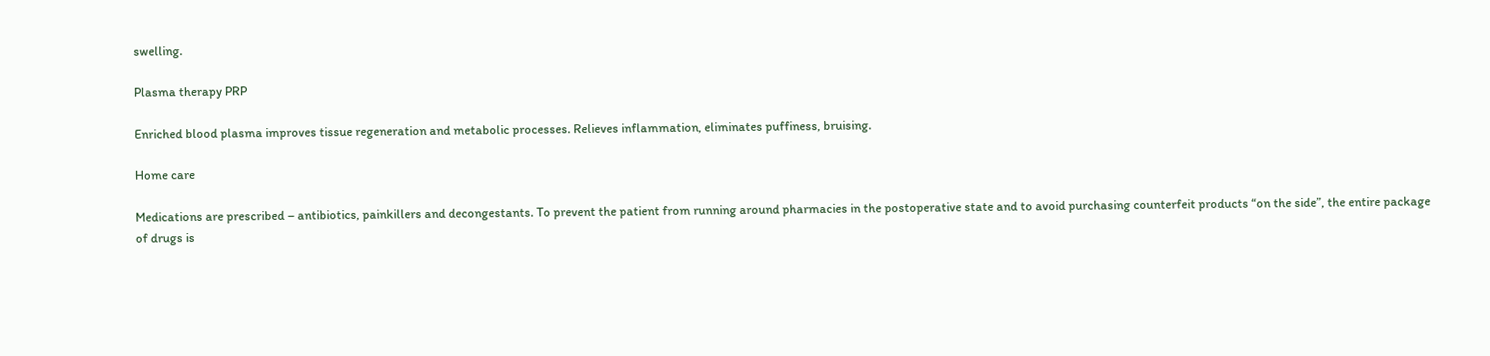swelling.

Plasma therapy PRP

Enriched blood plasma improves tissue regeneration and metabolic processes. Relieves inflammation, eliminates puffiness, bruising.

Home care

Medications are prescribed – antibiotics, painkillers and decongestants. To prevent the patient from running around pharmacies in the postoperative state and to avoid purchasing counterfeit products “on the side”, the entire package of drugs is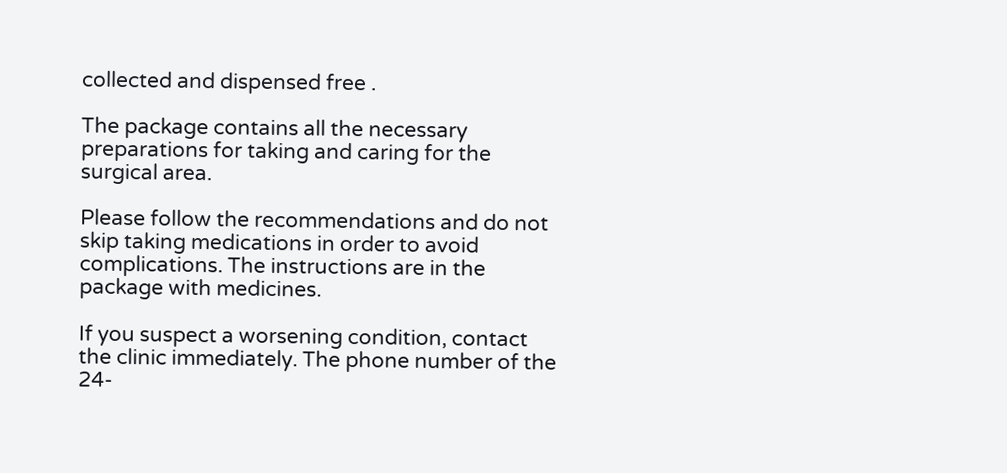collected and dispensed free .

The package contains all the necessary preparations for taking and caring for the surgical area.

Please follow the recommendations and do not skip taking medications in order to avoid complications. The instructions are in the package with medicines.

If you suspect a worsening condition, contact the clinic immediately. The phone number of the 24-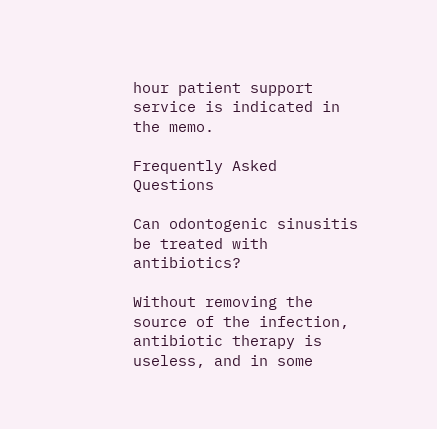hour patient support service is indicated in the memo.

Frequently Asked Questions

Can odontogenic sinusitis be treated with antibiotics?

Without removing the source of the infection, antibiotic therapy is useless, and in some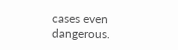cases even dangerous.